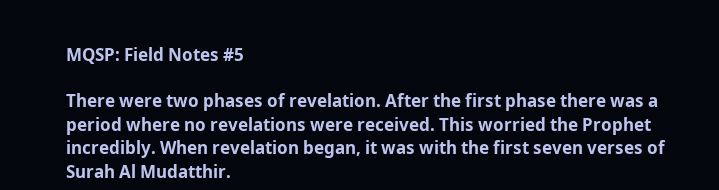MQSP: Field Notes #5

There were two phases of revelation. After the first phase there was a period where no revelations were received. This worried the Prophet incredibly. When revelation began, it was with the first seven verses of Surah Al Mudatthir.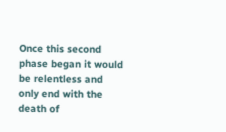Once this second phase began it would be relentless and only end with the death of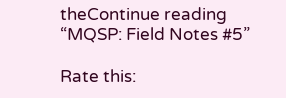theContinue reading “MQSP: Field Notes #5”

Rate this: